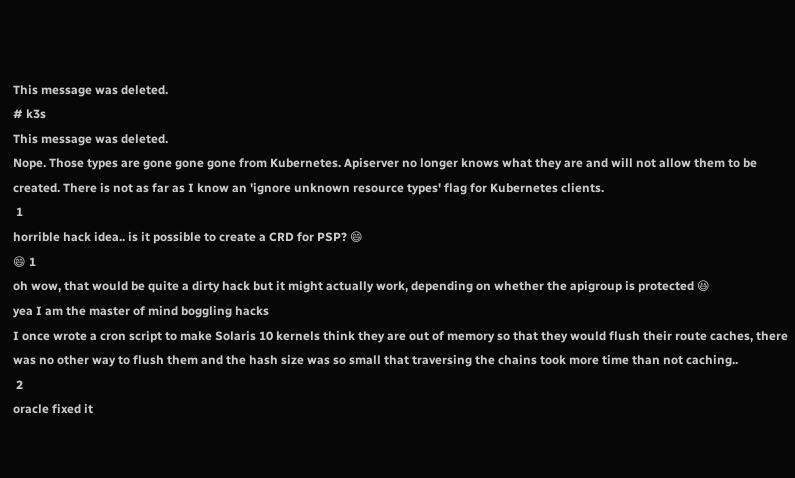This message was deleted.
# k3s
This message was deleted.
Nope. Those types are gone gone gone from Kubernetes. Apiserver no longer knows what they are and will not allow them to be created. There is not as far as I know an 'ignore unknown resource types' flag for Kubernetes clients.
 1
horrible hack idea.. is it possible to create a CRD for PSP? 😄
😄 1
oh wow, that would be quite a dirty hack but it might actually work, depending on whether the apigroup is protected 😆
yea I am the master of mind boggling hacks
I once wrote a cron script to make Solaris 10 kernels think they are out of memory so that they would flush their route caches, there was no other way to flush them and the hash size was so small that traversing the chains took more time than not caching..
 2
oracle fixed it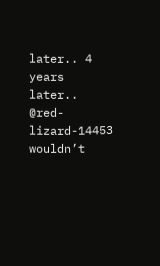later.. 4 years later..
@red-lizard-14453 wouldn’t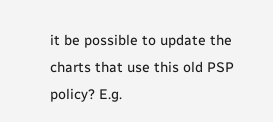it be possible to update the charts that use this old PSP policy? E.g.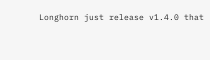Longhorn just release v1.4.0 that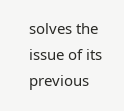solves the issue of its previous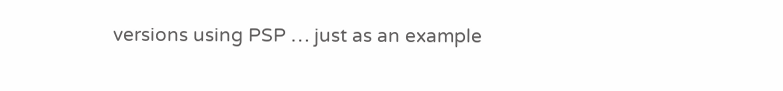versions using PSP … just as an example